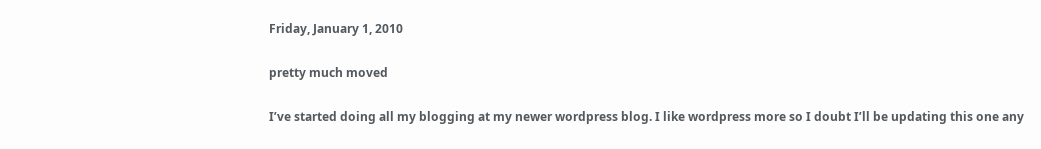Friday, January 1, 2010

pretty much moved

I’ve started doing all my blogging at my newer wordpress blog. I like wordpress more so I doubt I’ll be updating this one any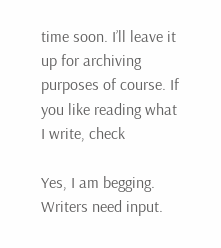time soon. I’ll leave it up for archiving purposes of course. If you like reading what I write, check

Yes, I am begging.
Writers need input.